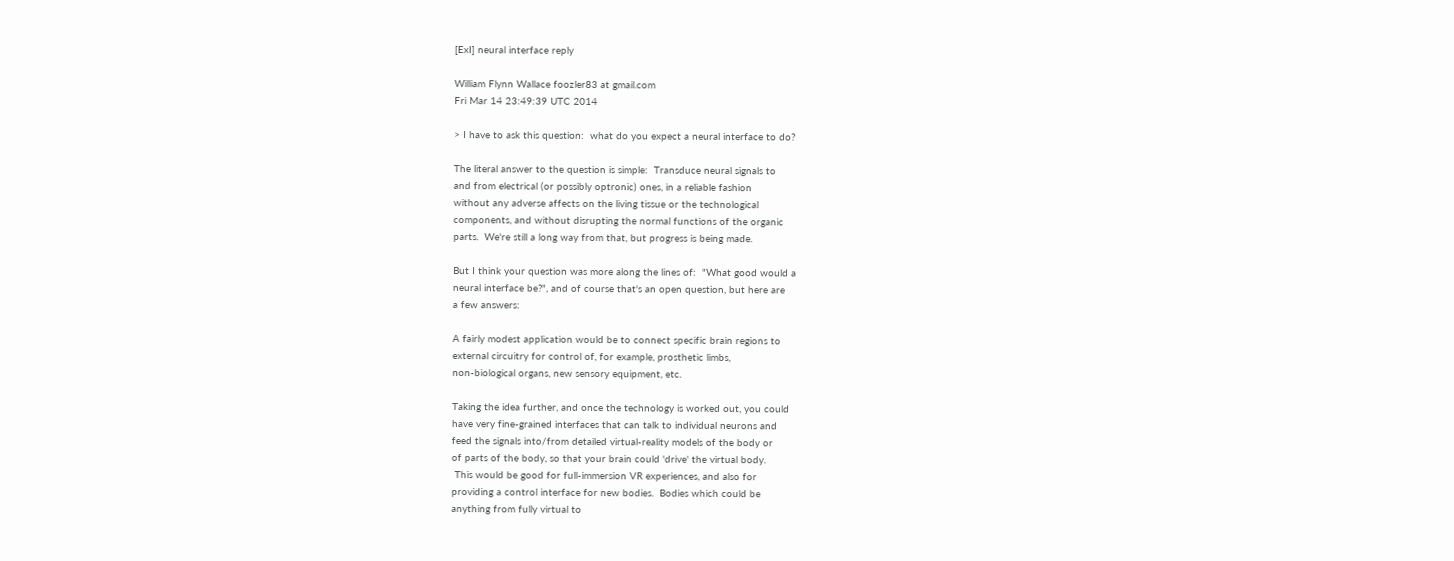[ExI] neural interface reply

William Flynn Wallace foozler83 at gmail.com
Fri Mar 14 23:49:39 UTC 2014

> I have to ask this question:  what do you expect a neural interface to do?

The literal answer to the question is simple:  Transduce neural signals to
and from electrical (or possibly optronic) ones, in a reliable fashion
without any adverse affects on the living tissue or the technological
components, and without disrupting the normal functions of the organic
parts.  We're still a long way from that, but progress is being made.

But I think your question was more along the lines of:  "What good would a
neural interface be?", and of course that's an open question, but here are
a few answers:

A fairly modest application would be to connect specific brain regions to
external circuitry for control of, for example, prosthetic limbs,
non-biological organs, new sensory equipment, etc.

Taking the idea further, and once the technology is worked out, you could
have very fine-grained interfaces that can talk to individual neurons and
feed the signals into/from detailed virtual-reality models of the body or
of parts of the body, so that your brain could 'drive' the virtual body.
 This would be good for full-immersion VR experiences, and also for
providing a control interface for new bodies.  Bodies which could be
anything from fully virtual to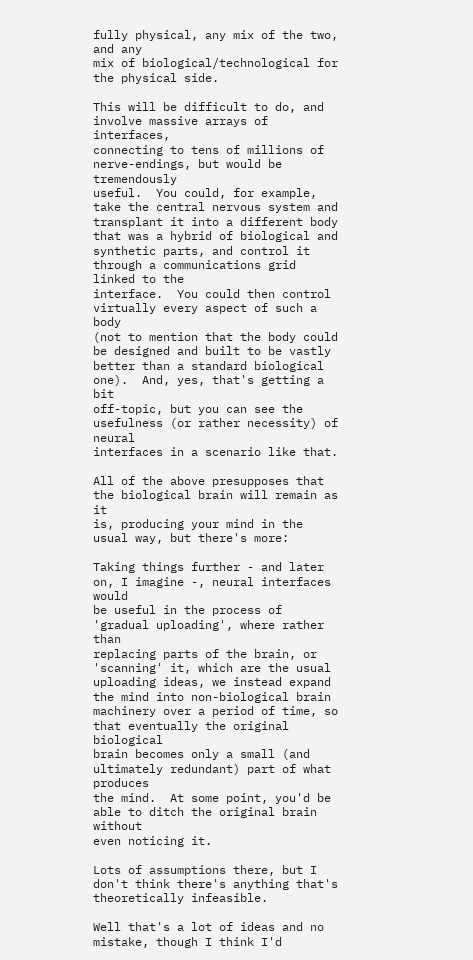fully physical, any mix of the two, and any
mix of biological/technological for the physical side.

This will be difficult to do, and involve massive arrays of interfaces,
connecting to tens of millions of nerve-endings, but would be tremendously
useful.  You could, for example, take the central nervous system and
transplant it into a different body that was a hybrid of biological and
synthetic parts, and control it through a communications grid linked to the
interface.  You could then control virtually every aspect of such a body
(not to mention that the body could be designed and built to be vastly
better than a standard biological one).  And, yes, that's getting a bit
off-topic, but you can see the usefulness (or rather necessity) of neural
interfaces in a scenario like that.

All of the above presupposes that the biological brain will remain as it
is, producing your mind in the usual way, but there's more:

Taking things further - and later on, I imagine -, neural interfaces would
be useful in the process of 'gradual uploading', where rather than
replacing parts of the brain, or 'scanning' it, which are the usual
uploading ideas, we instead expand the mind into non-biological brain
machinery over a period of time, so that eventually the original biological
brain becomes only a small (and ultimately redundant) part of what produces
the mind.  At some point, you'd be able to ditch the original brain without
even noticing it.

Lots of assumptions there, but I don't think there's anything that's
theoretically infeasible.

Well that's a lot of ideas and no mistake, though I think I'd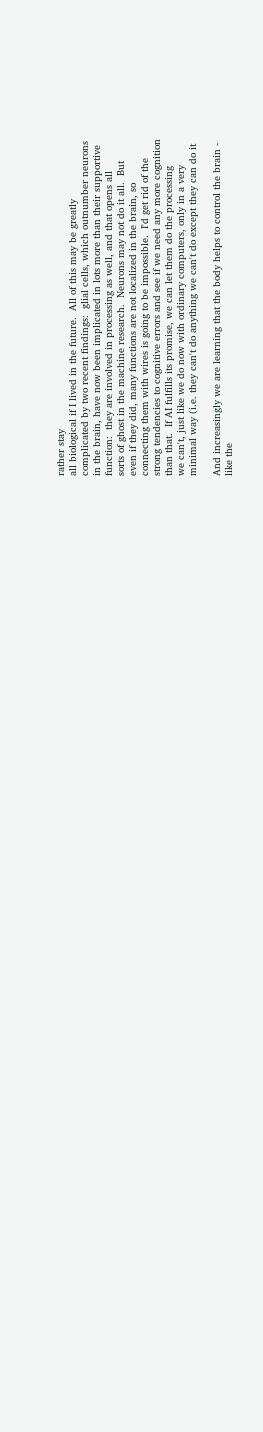rather stay
all biological if I lived in the future.  All of this may be greatly
complicated by two recent findings:  glial cells, which outnumber neurons
in the brain, have now been implicated in lots more than their supportive
function:  they are involved in processing as well, and that opens all
sorts of ghost in the machine research.  Neurons may not do it all.  But
even if they did, many functions are not localized in the brain, so
connecting them with wires is going to be impossible.  I'd get rid of the
strong tendencies to cognitive errors and see if we need any more cognition
than that.  If AI fulfills its promise, we can let them do the processing
we can't, just like we do now with ordinary computers, only in a very
minimal way (i.e. they can't do anything we can't do except they can do it

And increasingly we are learning that the body helps to control the brain -
like the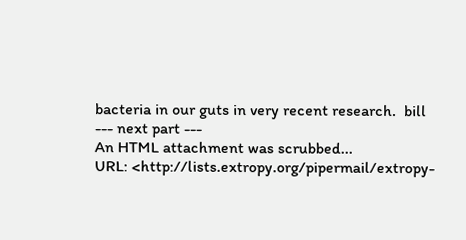bacteria in our guts in very recent research.  bill
--- next part ---
An HTML attachment was scrubbed...
URL: <http://lists.extropy.org/pipermail/extropy-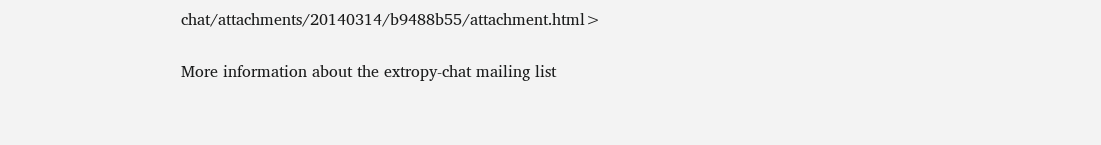chat/attachments/20140314/b9488b55/attachment.html>

More information about the extropy-chat mailing list